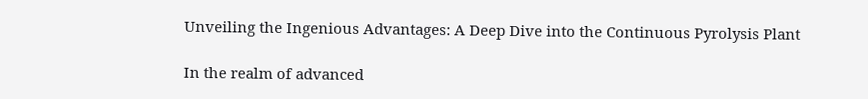Unveiling the Ingenious Advantages: A Deep Dive into the Continuous Pyrolysis Plant

In the realm of advanced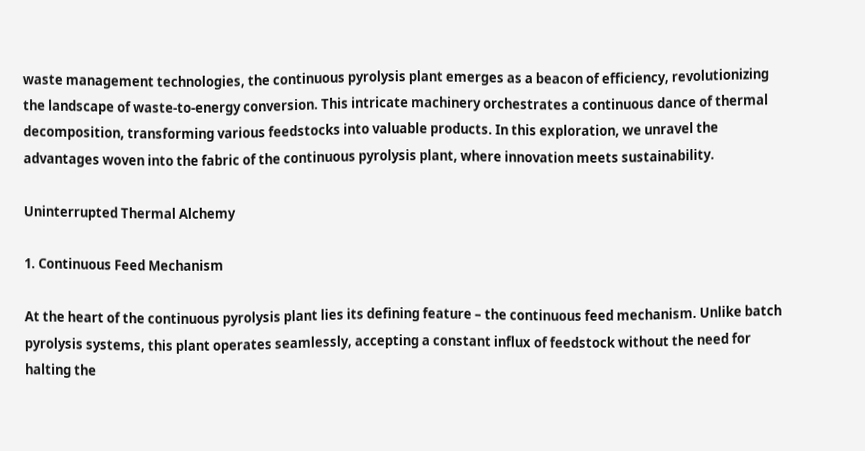waste management technologies, the continuous pyrolysis plant emerges as a beacon of efficiency, revolutionizing the landscape of waste-to-energy conversion. This intricate machinery orchestrates a continuous dance of thermal decomposition, transforming various feedstocks into valuable products. In this exploration, we unravel the advantages woven into the fabric of the continuous pyrolysis plant, where innovation meets sustainability.

Uninterrupted Thermal Alchemy

1. Continuous Feed Mechanism

At the heart of the continuous pyrolysis plant lies its defining feature – the continuous feed mechanism. Unlike batch pyrolysis systems, this plant operates seamlessly, accepting a constant influx of feedstock without the need for halting the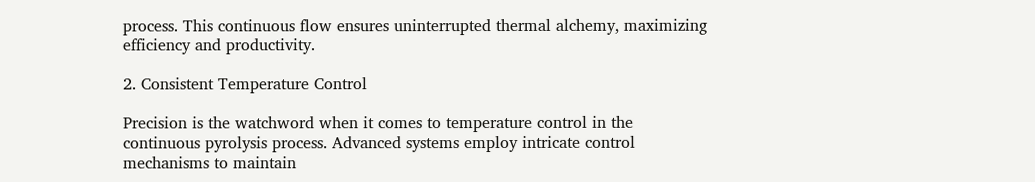process. This continuous flow ensures uninterrupted thermal alchemy, maximizing efficiency and productivity.

2. Consistent Temperature Control

Precision is the watchword when it comes to temperature control in the continuous pyrolysis process. Advanced systems employ intricate control mechanisms to maintain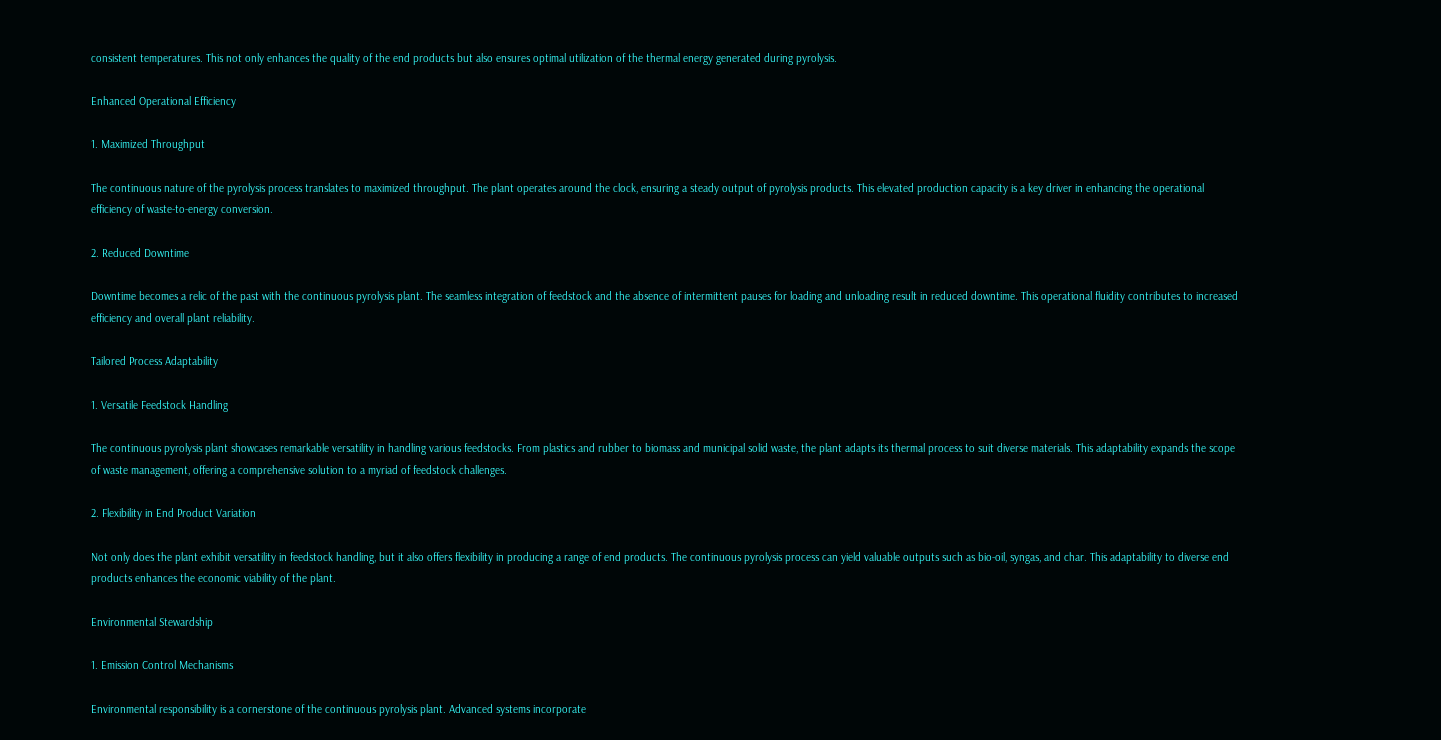consistent temperatures. This not only enhances the quality of the end products but also ensures optimal utilization of the thermal energy generated during pyrolysis.

Enhanced Operational Efficiency

1. Maximized Throughput

The continuous nature of the pyrolysis process translates to maximized throughput. The plant operates around the clock, ensuring a steady output of pyrolysis products. This elevated production capacity is a key driver in enhancing the operational efficiency of waste-to-energy conversion.

2. Reduced Downtime

Downtime becomes a relic of the past with the continuous pyrolysis plant. The seamless integration of feedstock and the absence of intermittent pauses for loading and unloading result in reduced downtime. This operational fluidity contributes to increased efficiency and overall plant reliability.

Tailored Process Adaptability

1. Versatile Feedstock Handling

The continuous pyrolysis plant showcases remarkable versatility in handling various feedstocks. From plastics and rubber to biomass and municipal solid waste, the plant adapts its thermal process to suit diverse materials. This adaptability expands the scope of waste management, offering a comprehensive solution to a myriad of feedstock challenges.

2. Flexibility in End Product Variation

Not only does the plant exhibit versatility in feedstock handling, but it also offers flexibility in producing a range of end products. The continuous pyrolysis process can yield valuable outputs such as bio-oil, syngas, and char. This adaptability to diverse end products enhances the economic viability of the plant.

Environmental Stewardship

1. Emission Control Mechanisms

Environmental responsibility is a cornerstone of the continuous pyrolysis plant. Advanced systems incorporate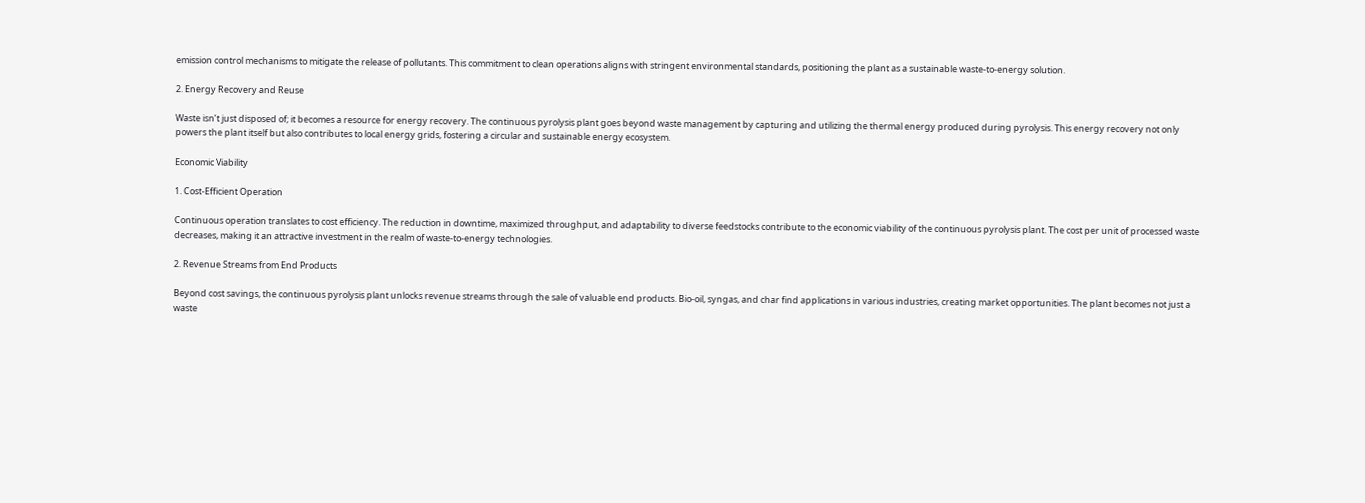emission control mechanisms to mitigate the release of pollutants. This commitment to clean operations aligns with stringent environmental standards, positioning the plant as a sustainable waste-to-energy solution.

2. Energy Recovery and Reuse

Waste isn’t just disposed of; it becomes a resource for energy recovery. The continuous pyrolysis plant goes beyond waste management by capturing and utilizing the thermal energy produced during pyrolysis. This energy recovery not only powers the plant itself but also contributes to local energy grids, fostering a circular and sustainable energy ecosystem.

Economic Viability

1. Cost-Efficient Operation

Continuous operation translates to cost efficiency. The reduction in downtime, maximized throughput, and adaptability to diverse feedstocks contribute to the economic viability of the continuous pyrolysis plant. The cost per unit of processed waste decreases, making it an attractive investment in the realm of waste-to-energy technologies.

2. Revenue Streams from End Products

Beyond cost savings, the continuous pyrolysis plant unlocks revenue streams through the sale of valuable end products. Bio-oil, syngas, and char find applications in various industries, creating market opportunities. The plant becomes not just a waste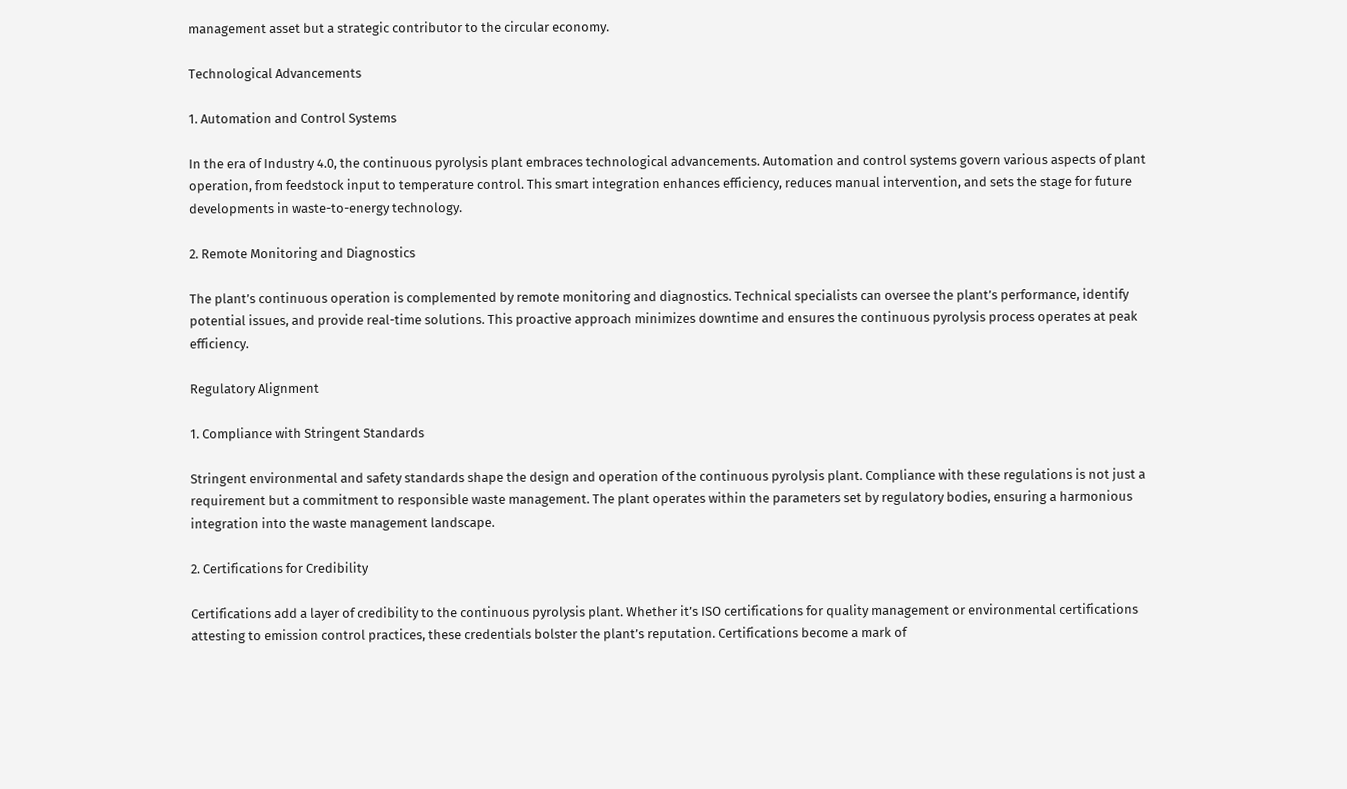management asset but a strategic contributor to the circular economy.

Technological Advancements

1. Automation and Control Systems

In the era of Industry 4.0, the continuous pyrolysis plant embraces technological advancements. Automation and control systems govern various aspects of plant operation, from feedstock input to temperature control. This smart integration enhances efficiency, reduces manual intervention, and sets the stage for future developments in waste-to-energy technology.

2. Remote Monitoring and Diagnostics

The plant’s continuous operation is complemented by remote monitoring and diagnostics. Technical specialists can oversee the plant’s performance, identify potential issues, and provide real-time solutions. This proactive approach minimizes downtime and ensures the continuous pyrolysis process operates at peak efficiency.

Regulatory Alignment

1. Compliance with Stringent Standards

Stringent environmental and safety standards shape the design and operation of the continuous pyrolysis plant. Compliance with these regulations is not just a requirement but a commitment to responsible waste management. The plant operates within the parameters set by regulatory bodies, ensuring a harmonious integration into the waste management landscape.

2. Certifications for Credibility

Certifications add a layer of credibility to the continuous pyrolysis plant. Whether it’s ISO certifications for quality management or environmental certifications attesting to emission control practices, these credentials bolster the plant’s reputation. Certifications become a mark of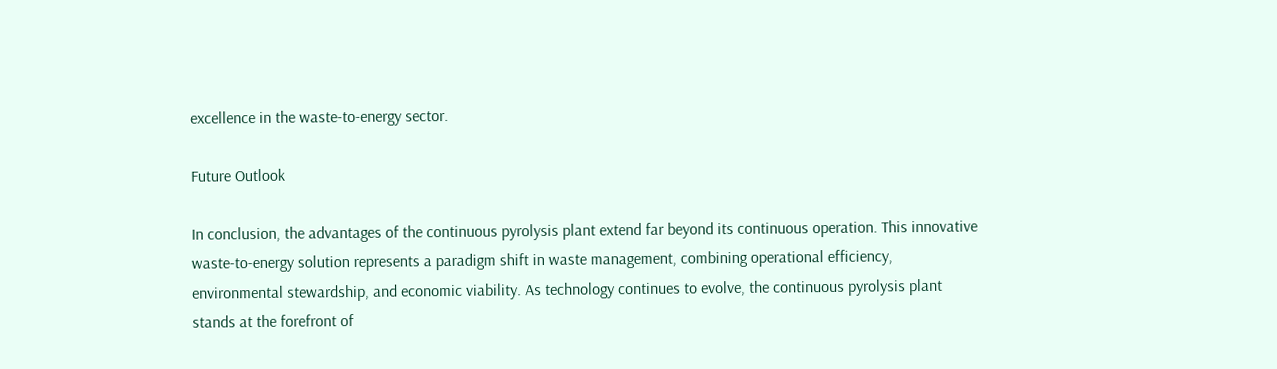excellence in the waste-to-energy sector.

Future Outlook

In conclusion, the advantages of the continuous pyrolysis plant extend far beyond its continuous operation. This innovative waste-to-energy solution represents a paradigm shift in waste management, combining operational efficiency, environmental stewardship, and economic viability. As technology continues to evolve, the continuous pyrolysis plant stands at the forefront of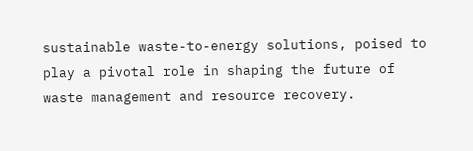sustainable waste-to-energy solutions, poised to play a pivotal role in shaping the future of waste management and resource recovery.